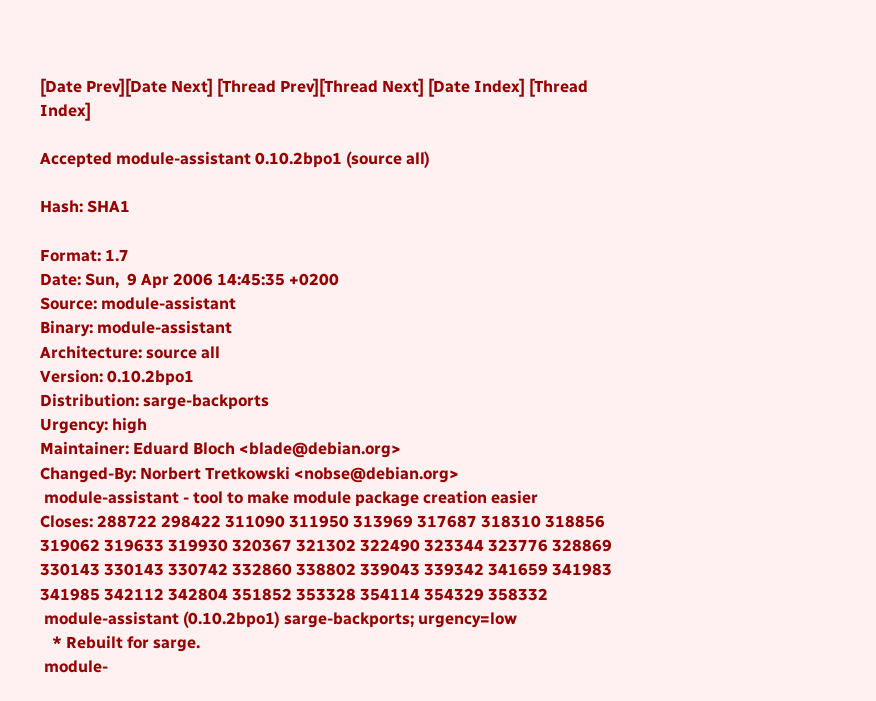[Date Prev][Date Next] [Thread Prev][Thread Next] [Date Index] [Thread Index]

Accepted module-assistant 0.10.2bpo1 (source all)

Hash: SHA1

Format: 1.7
Date: Sun,  9 Apr 2006 14:45:35 +0200
Source: module-assistant
Binary: module-assistant
Architecture: source all
Version: 0.10.2bpo1
Distribution: sarge-backports
Urgency: high
Maintainer: Eduard Bloch <blade@debian.org>
Changed-By: Norbert Tretkowski <nobse@debian.org>
 module-assistant - tool to make module package creation easier
Closes: 288722 298422 311090 311950 313969 317687 318310 318856 319062 319633 319930 320367 321302 322490 323344 323776 328869 330143 330143 330742 332860 338802 339043 339342 341659 341983 341985 342112 342804 351852 353328 354114 354329 358332
 module-assistant (0.10.2bpo1) sarge-backports; urgency=low
   * Rebuilt for sarge.
 module-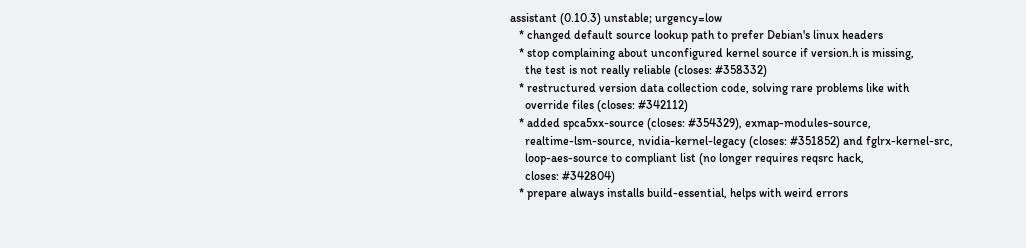assistant (0.10.3) unstable; urgency=low
   * changed default source lookup path to prefer Debian's linux headers
   * stop complaining about unconfigured kernel source if version.h is missing,
     the test is not really reliable (closes: #358332)
   * restructured version data collection code, solving rare problems like with
     override files (closes: #342112)
   * added spca5xx-source (closes: #354329), exmap-modules-source,
     realtime-lsm-source, nvidia-kernel-legacy (closes: #351852) and fglrx-kernel-src,
     loop-aes-source to compliant list (no longer requires reqsrc hack,
     closes: #342804)
   * prepare always installs build-essential, helps with weird errors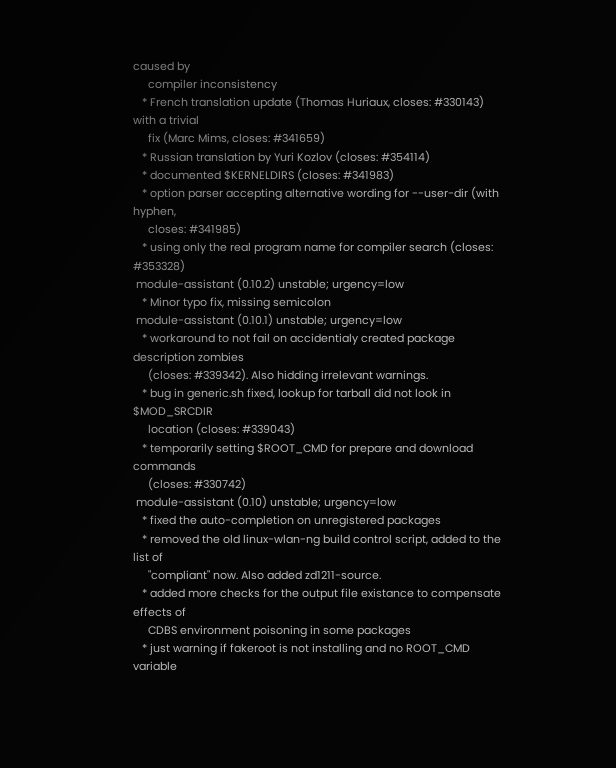caused by
     compiler inconsistency
   * French translation update (Thomas Huriaux, closes: #330143) with a trivial
     fix (Marc Mims, closes: #341659)
   * Russian translation by Yuri Kozlov (closes: #354114)
   * documented $KERNELDIRS (closes: #341983)
   * option parser accepting alternative wording for --user-dir (with hyphen,
     closes: #341985)
   * using only the real program name for compiler search (closes: #353328)
 module-assistant (0.10.2) unstable; urgency=low
   * Minor typo fix, missing semicolon
 module-assistant (0.10.1) unstable; urgency=low
   * workaround to not fail on accidentialy created package description zombies
     (closes: #339342). Also hidding irrelevant warnings.
   * bug in generic.sh fixed, lookup for tarball did not look in $MOD_SRCDIR
     location (closes: #339043)
   * temporarily setting $ROOT_CMD for prepare and download commands
     (closes: #330742)
 module-assistant (0.10) unstable; urgency=low
   * fixed the auto-completion on unregistered packages
   * removed the old linux-wlan-ng build control script, added to the list of
     "compliant" now. Also added zd1211-source.
   * added more checks for the output file existance to compensate effects of
     CDBS environment poisoning in some packages
   * just warning if fakeroot is not installing and no ROOT_CMD variable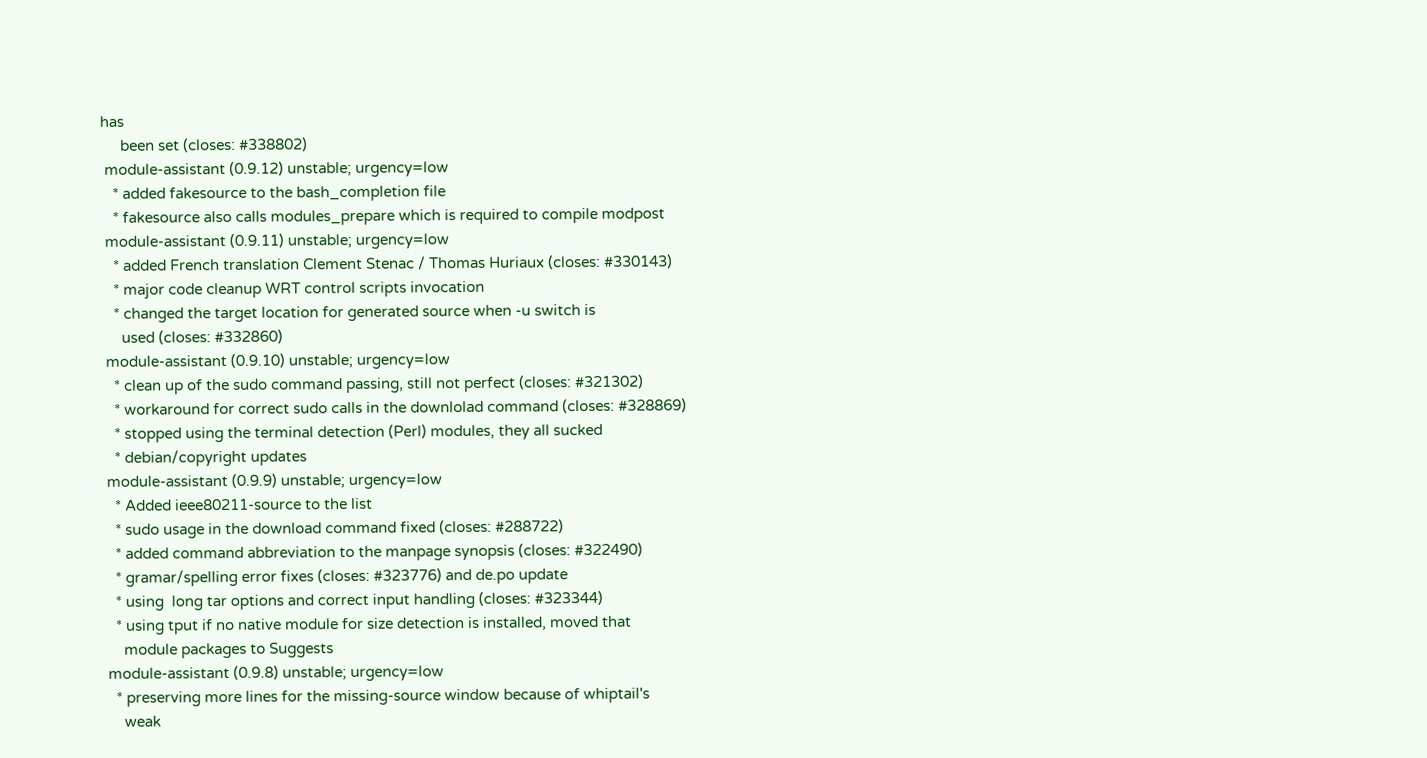has
     been set (closes: #338802)
 module-assistant (0.9.12) unstable; urgency=low
   * added fakesource to the bash_completion file
   * fakesource also calls modules_prepare which is required to compile modpost
 module-assistant (0.9.11) unstable; urgency=low
   * added French translation Clement Stenac / Thomas Huriaux (closes: #330143)
   * major code cleanup WRT control scripts invocation
   * changed the target location for generated source when -u switch is
     used (closes: #332860)
 module-assistant (0.9.10) unstable; urgency=low
   * clean up of the sudo command passing, still not perfect (closes: #321302)
   * workaround for correct sudo calls in the downlolad command (closes: #328869)
   * stopped using the terminal detection (Perl) modules, they all sucked
   * debian/copyright updates
 module-assistant (0.9.9) unstable; urgency=low
   * Added ieee80211-source to the list
   * sudo usage in the download command fixed (closes: #288722)
   * added command abbreviation to the manpage synopsis (closes: #322490)
   * gramar/spelling error fixes (closes: #323776) and de.po update
   * using  long tar options and correct input handling (closes: #323344)
   * using tput if no native module for size detection is installed, moved that
     module packages to Suggests
 module-assistant (0.9.8) unstable; urgency=low
   * preserving more lines for the missing-source window because of whiptail's
     weak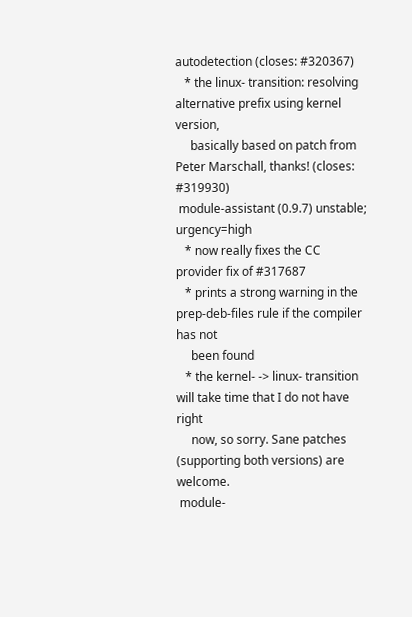autodetection (closes: #320367)
   * the linux- transition: resolving alternative prefix using kernel version,
     basically based on patch from Peter Marschall, thanks! (closes: #319930)
 module-assistant (0.9.7) unstable; urgency=high
   * now really fixes the CC provider fix of #317687
   * prints a strong warning in the prep-deb-files rule if the compiler has not
     been found
   * the kernel- -> linux- transition will take time that I do not have right
     now, so sorry. Sane patches (supporting both versions) are welcome.
 module-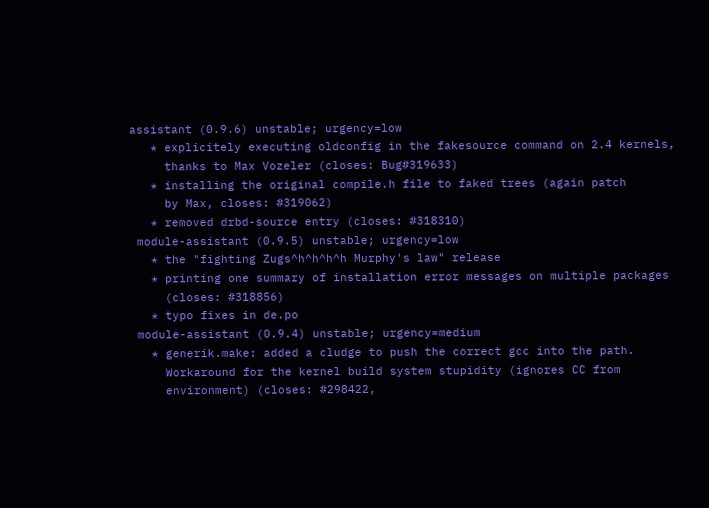assistant (0.9.6) unstable; urgency=low
   * explicitely executing oldconfig in the fakesource command on 2.4 kernels,
     thanks to Max Vozeler (closes: Bug#319633)
   * installing the original compile.h file to faked trees (again patch
     by Max, closes: #319062)
   * removed drbd-source entry (closes: #318310)
 module-assistant (0.9.5) unstable; urgency=low
   * the "fighting Zugs^h^h^h^h Murphy's law" release
   * printing one summary of installation error messages on multiple packages
     (closes: #318856)
   * typo fixes in de.po
 module-assistant (0.9.4) unstable; urgency=medium
   * generik.make: added a cludge to push the correct gcc into the path.
     Workaround for the kernel build system stupidity (ignores CC from
     environment) (closes: #298422,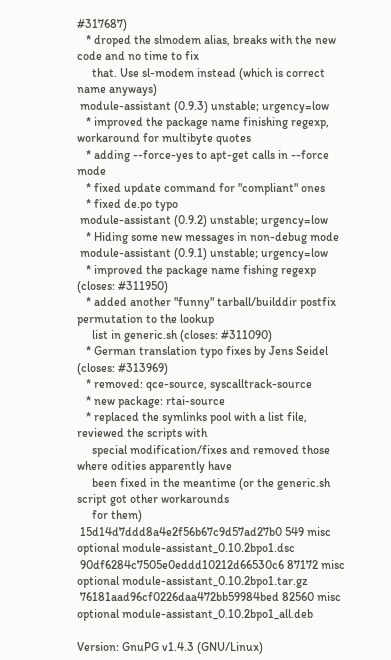#317687)
   * droped the slmodem alias, breaks with the new code and no time to fix
     that. Use sl-modem instead (which is correct name anyways)
 module-assistant (0.9.3) unstable; urgency=low
   * improved the package name finishing regexp, workaround for multibyte quotes
   * adding --force-yes to apt-get calls in --force mode
   * fixed update command for "compliant" ones
   * fixed de.po typo
 module-assistant (0.9.2) unstable; urgency=low
   * Hiding some new messages in non-debug mode
 module-assistant (0.9.1) unstable; urgency=low
   * improved the package name fishing regexp (closes: #311950)
   * added another "funny" tarball/builddir postfix permutation to the lookup
     list in generic.sh (closes: #311090)
   * German translation typo fixes by Jens Seidel (closes: #313969)
   * removed: qce-source, syscalltrack-source
   * new package: rtai-source
   * replaced the symlinks pool with a list file, reviewed the scripts with
     special modification/fixes and removed those where odities apparently have
     been fixed in the meantime (or the generic.sh script got other workarounds
     for them)
 15d14d7ddd8a4e2f56b67c9d57ad27b0 549 misc optional module-assistant_0.10.2bpo1.dsc
 90df6284c7505e0eddd10212d66530c6 87172 misc optional module-assistant_0.10.2bpo1.tar.gz
 76181aad96cf0226daa472bb59984bed 82560 misc optional module-assistant_0.10.2bpo1_all.deb

Version: GnuPG v1.4.3 (GNU/Linux)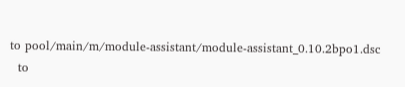to pool/main/m/module-assistant/module-assistant_0.10.2bpo1.dsc
  to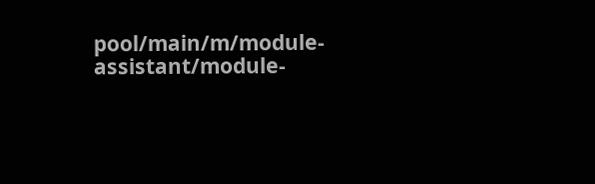pool/main/m/module-assistant/module-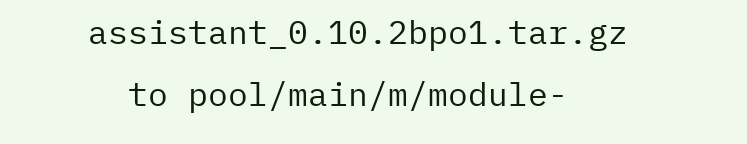assistant_0.10.2bpo1.tar.gz
  to pool/main/m/module-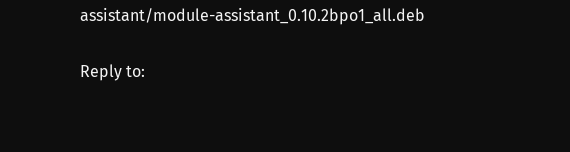assistant/module-assistant_0.10.2bpo1_all.deb

Reply to: